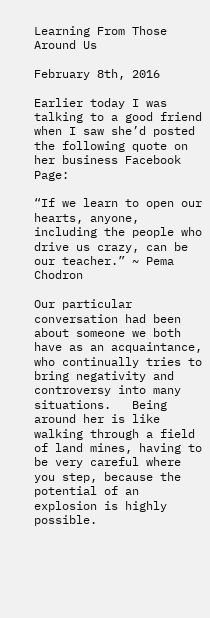Learning From Those Around Us

February 8th, 2016

Earlier today I was talking to a good friend when I saw she’d posted the following quote on her business Facebook Page:

“If we learn to open our hearts, anyone, including the people who drive us crazy, can be our teacher.” ~ Pema Chodron

Our particular conversation had been about someone we both have as an acquaintance, who continually tries to bring negativity and controversy into many situations.   Being around her is like walking through a field of land mines, having to be very careful where you step, because the potential of an explosion is highly possible.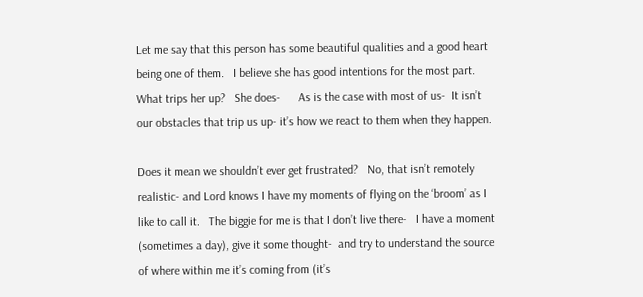Let me say that this person has some beautiful qualities and a good heart being one of them.   I believe she has good intentions for the most part.    What trips her up?   She does-      As is the case with most of us-  It isn’t our obstacles that trip us up- it’s how we react to them when they happen.

Does it mean we shouldn’t ever get frustrated?   No, that isn’t remotely realistic- and Lord knows I have my moments of flying on the ‘broom’ as I like to call it.   The biggie for me is that I don’t live there-   I have a moment (sometimes a day), give it some thought-  and try to understand the source of where within me it’s coming from (it’s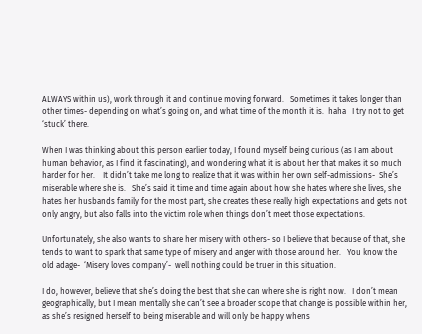ALWAYS within us), work through it and continue moving forward.   Sometimes it takes longer than other times- depending on what’s going on, and what time of the month it is.  haha   I try not to get ‘stuck’ there.

When I was thinking about this person earlier today, I found myself being curious (as I am about human behavior, as I find it fascinating), and wondering what it is about her that makes it so much harder for her.    It didn’t take me long to realize that it was within her own self-admissions-  She’s miserable where she is.   She’s said it time and time again about how she hates where she lives, she hates her husbands family for the most part, she creates these really high expectations and gets not only angry, but also falls into the victim role when things don’t meet those expectations.

Unfortunately, she also wants to share her misery with others- so I believe that because of that, she tends to want to spark that same type of misery and anger with those around her.   You know the old adage-  ‘Misery loves company’-  well nothing could be truer in this situation.

I do, however, believe that she’s doing the best that she can where she is right now.   I don’t mean geographically, but I mean mentally she can’t see a broader scope that change is possible within her, as she’s resigned herself to being miserable and will only be happy whens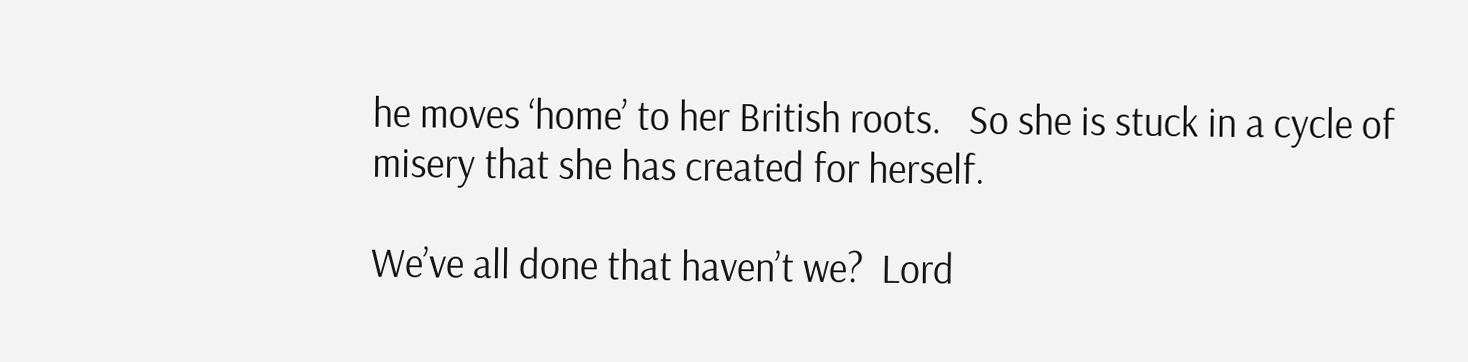he moves ‘home’ to her British roots.   So she is stuck in a cycle of misery that she has created for herself.

We’ve all done that haven’t we?  Lord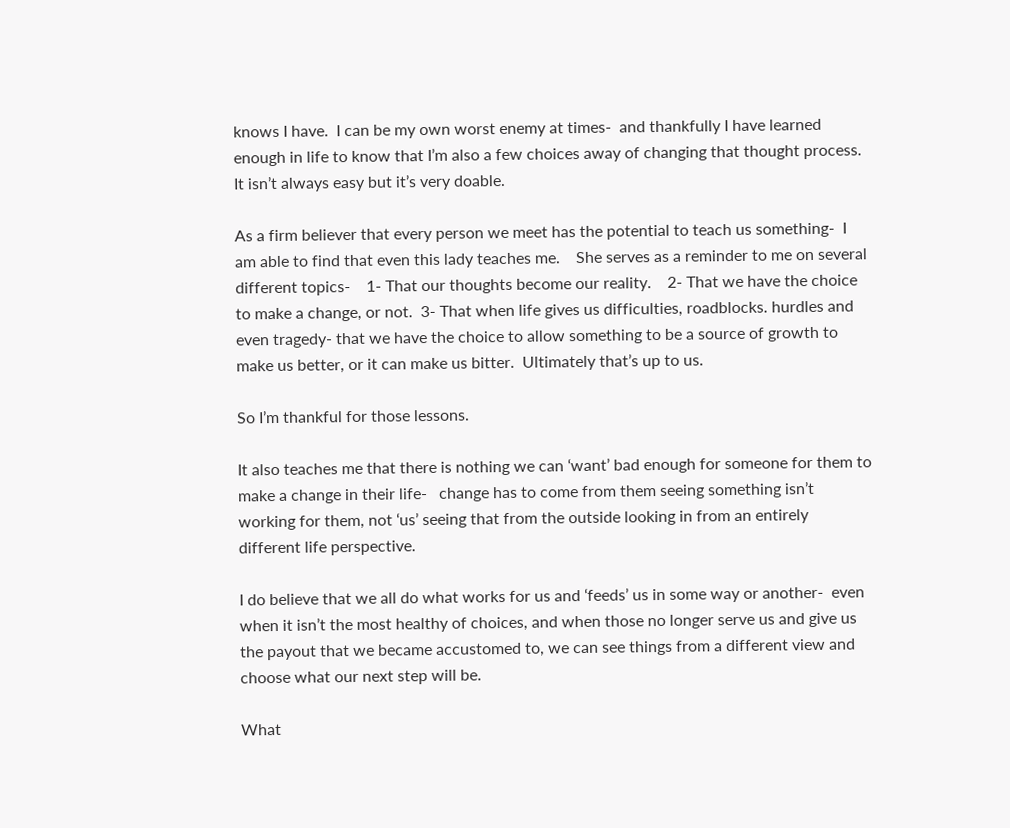knows I have.  I can be my own worst enemy at times-  and thankfully I have learned enough in life to know that I’m also a few choices away of changing that thought process.  It isn’t always easy but it’s very doable.

As a firm believer that every person we meet has the potential to teach us something-  I am able to find that even this lady teaches me.    She serves as a reminder to me on several different topics-    1- That our thoughts become our reality.    2- That we have the choice to make a change, or not.  3- That when life gives us difficulties, roadblocks. hurdles and even tragedy- that we have the choice to allow something to be a source of growth to make us better, or it can make us bitter.  Ultimately that’s up to us.

So I’m thankful for those lessons.

It also teaches me that there is nothing we can ‘want’ bad enough for someone for them to make a change in their life-   change has to come from them seeing something isn’t working for them, not ‘us’ seeing that from the outside looking in from an entirely different life perspective.

I do believe that we all do what works for us and ‘feeds’ us in some way or another-  even when it isn’t the most healthy of choices, and when those no longer serve us and give us the payout that we became accustomed to, we can see things from a different view and choose what our next step will be.

What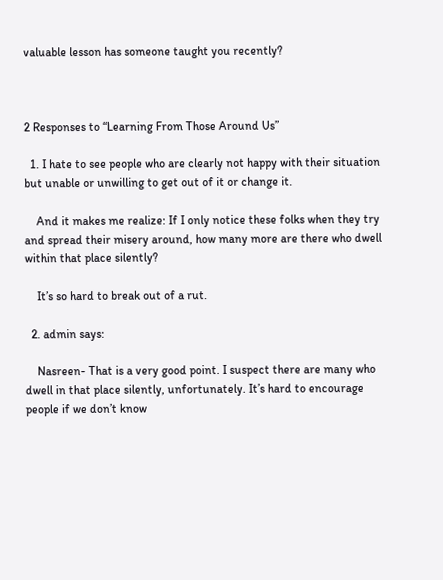valuable lesson has someone taught you recently?



2 Responses to “Learning From Those Around Us”

  1. I hate to see people who are clearly not happy with their situation but unable or unwilling to get out of it or change it.

    And it makes me realize: If I only notice these folks when they try and spread their misery around, how many more are there who dwell within that place silently?

    It’s so hard to break out of a rut.

  2. admin says:

    Nasreen- That is a very good point. I suspect there are many who dwell in that place silently, unfortunately. It’s hard to encourage people if we don’t know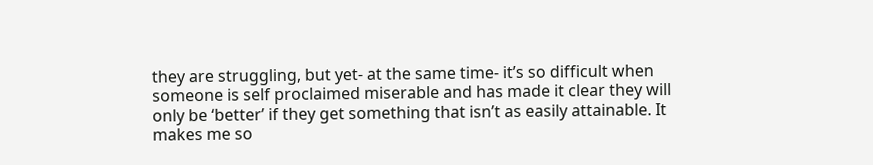they are struggling, but yet- at the same time- it’s so difficult when someone is self proclaimed miserable and has made it clear they will only be ‘better’ if they get something that isn’t as easily attainable. It makes me so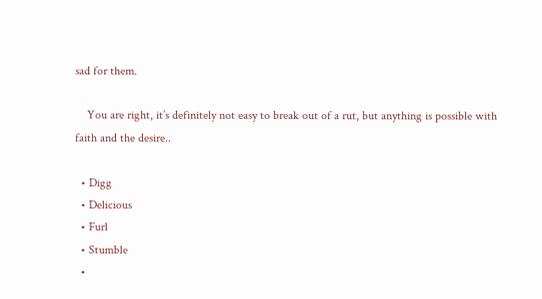sad for them.

    You are right, it’s definitely not easy to break out of a rut, but anything is possible with faith and the desire..

  • Digg
  • Delicious
  • Furl
  • Stumble
  •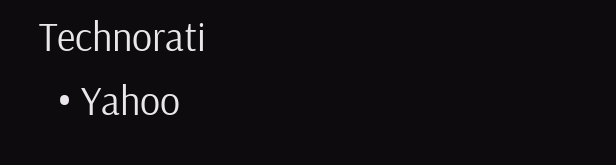Technorati
  • Yahoo